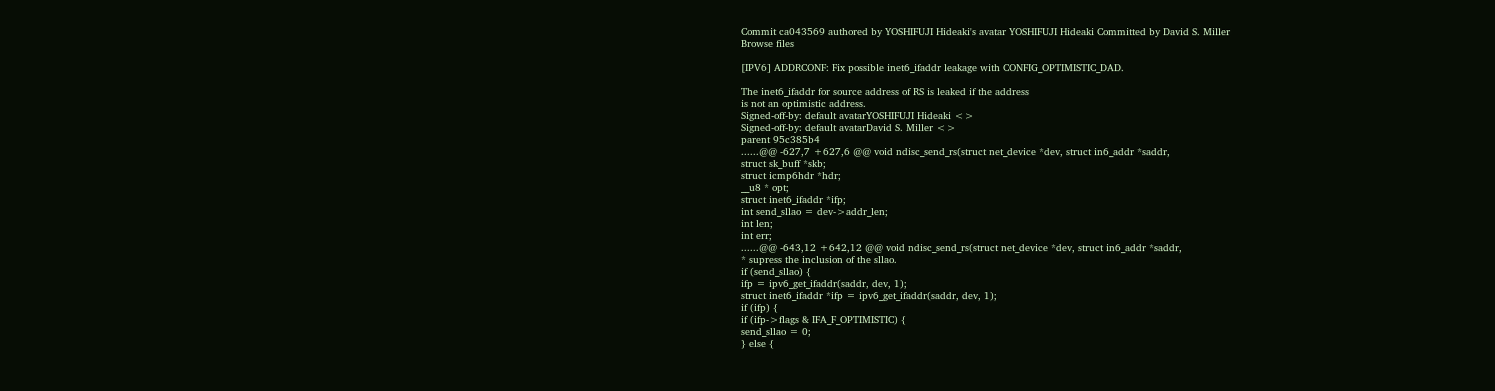Commit ca043569 authored by YOSHIFUJI Hideaki's avatar YOSHIFUJI Hideaki Committed by David S. Miller
Browse files

[IPV6] ADDRCONF: Fix possible inet6_ifaddr leakage with CONFIG_OPTIMISTIC_DAD.

The inet6_ifaddr for source address of RS is leaked if the address
is not an optimistic address.
Signed-off-by: default avatarYOSHIFUJI Hideaki <>
Signed-off-by: default avatarDavid S. Miller <>
parent 95c385b4
......@@ -627,7 +627,6 @@ void ndisc_send_rs(struct net_device *dev, struct in6_addr *saddr,
struct sk_buff *skb;
struct icmp6hdr *hdr;
__u8 * opt;
struct inet6_ifaddr *ifp;
int send_sllao = dev->addr_len;
int len;
int err;
......@@ -643,12 +642,12 @@ void ndisc_send_rs(struct net_device *dev, struct in6_addr *saddr,
* supress the inclusion of the sllao.
if (send_sllao) {
ifp = ipv6_get_ifaddr(saddr, dev, 1);
struct inet6_ifaddr *ifp = ipv6_get_ifaddr(saddr, dev, 1);
if (ifp) {
if (ifp->flags & IFA_F_OPTIMISTIC) {
send_sllao = 0;
} else {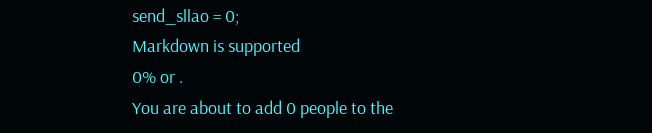send_sllao = 0;
Markdown is supported
0% or .
You are about to add 0 people to the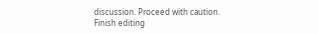discussion. Proceed with caution.
Finish editing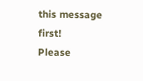this message first!
Please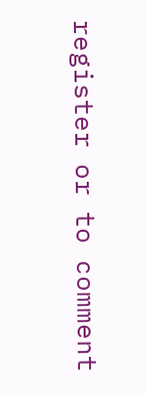register or to comment